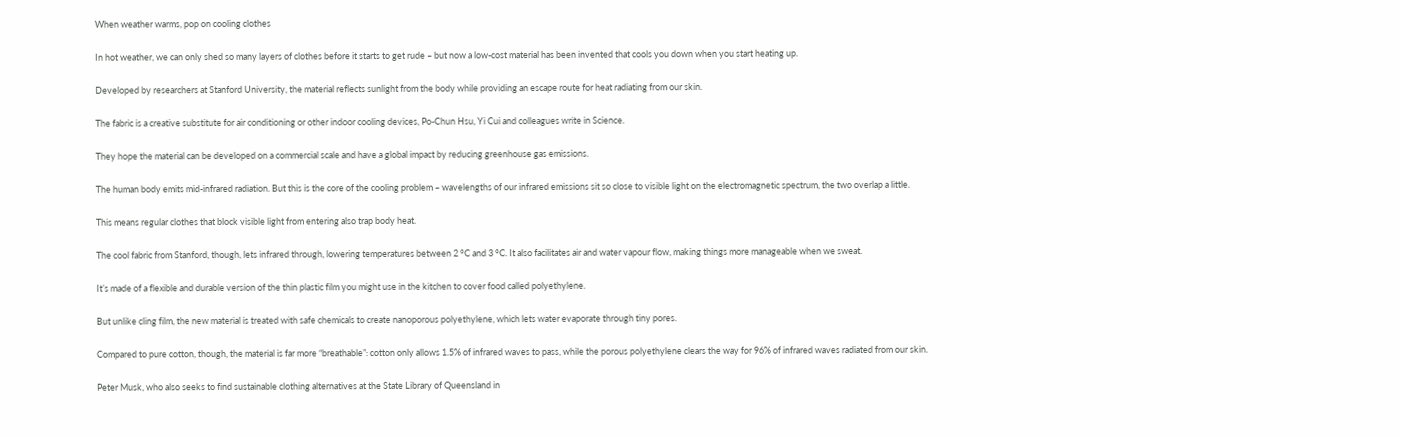When weather warms, pop on cooling clothes

In hot weather, we can only shed so many layers of clothes before it starts to get rude – but now a low-cost material has been invented that cools you down when you start heating up.

Developed by researchers at Stanford University, the material reflects sunlight from the body while providing an escape route for heat radiating from our skin.

The fabric is a creative substitute for air conditioning or other indoor cooling devices, Po-Chun Hsu, Yi Cui and colleagues write in Science.

They hope the material can be developed on a commercial scale and have a global impact by reducing greenhouse gas emissions.

The human body emits mid-infrared radiation. But this is the core of the cooling problem – wavelengths of our infrared emissions sit so close to visible light on the electromagnetic spectrum, the two overlap a little.

This means regular clothes that block visible light from entering also trap body heat.

The cool fabric from Stanford, though, lets infrared through, lowering temperatures between 2 °C and 3 °C. It also facilitates air and water vapour flow, making things more manageable when we sweat.

It’s made of a flexible and durable version of the thin plastic film you might use in the kitchen to cover food called polyethylene.

But unlike cling film, the new material is treated with safe chemicals to create nanoporous polyethylene, which lets water evaporate through tiny pores.

Compared to pure cotton, though, the material is far more “breathable”: cotton only allows 1.5% of infrared waves to pass, while the porous polyethylene clears the way for 96% of infrared waves radiated from our skin.

Peter Musk, who also seeks to find sustainable clothing alternatives at the State Library of Queensland in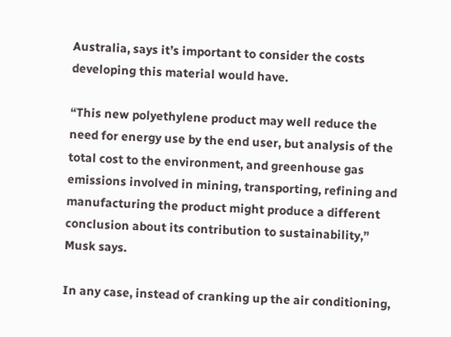Australia, says it’s important to consider the costs developing this material would have.

“This new polyethylene product may well reduce the need for energy use by the end user, but analysis of the total cost to the environment, and greenhouse gas emissions involved in mining, transporting, refining and manufacturing the product might produce a different conclusion about its contribution to sustainability,” Musk says.

In any case, instead of cranking up the air conditioning,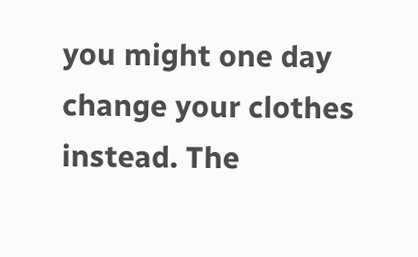you might one day change your clothes instead. The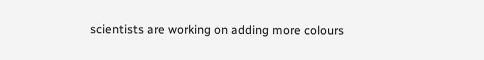scientists are working on adding more colours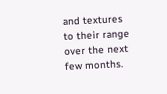and textures to their range over the next few months.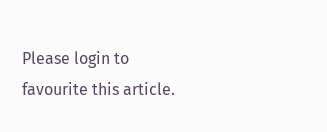Please login to favourite this article.